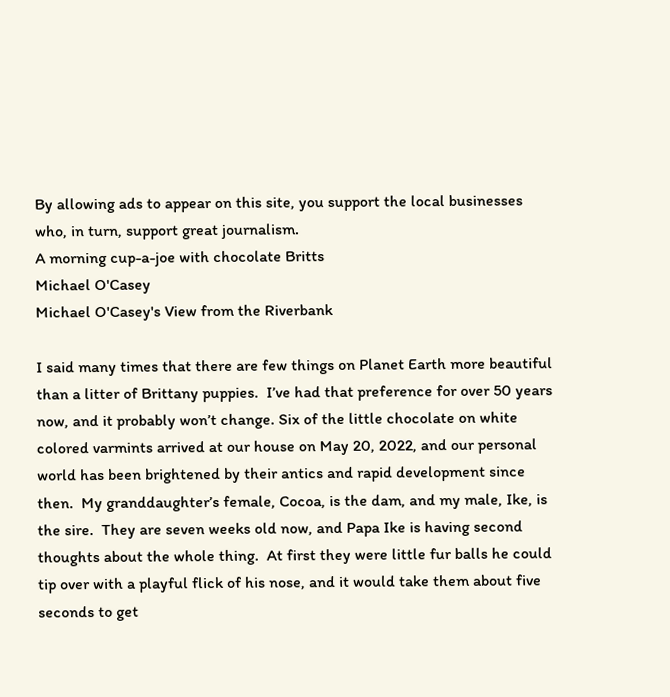By allowing ads to appear on this site, you support the local businesses who, in turn, support great journalism.
A morning cup-a-joe with chocolate Britts
Michael O'Casey
Michael O'Casey's View from the Riverbank

I said many times that there are few things on Planet Earth more beautiful than a litter of Brittany puppies.  I’ve had that preference for over 50 years now, and it probably won’t change. Six of the little chocolate on white colored varmints arrived at our house on May 20, 2022, and our personal world has been brightened by their antics and rapid development since then.  My granddaughter’s female, Cocoa, is the dam, and my male, Ike, is the sire.  They are seven weeks old now, and Papa Ike is having second thoughts about the whole thing.  At first they were little fur balls he could tip over with a playful flick of his nose, and it would take them about five seconds to get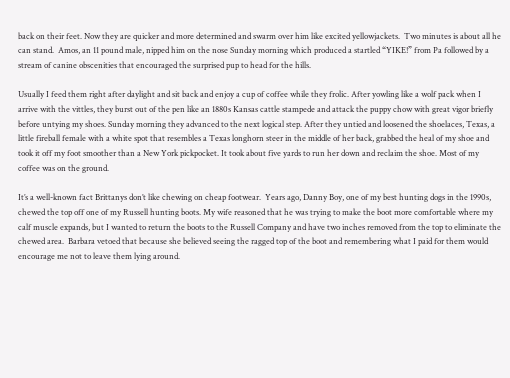back on their feet. Now they are quicker and more determined and swarm over him like excited yellowjackets.  Two minutes is about all he can stand.  Amos, an 11 pound male, nipped him on the nose Sunday morning which produced a startled “YIKE!” from Pa followed by a stream of canine obscenities that encouraged the surprised pup to head for the hills.

Usually I feed them right after daylight and sit back and enjoy a cup of coffee while they frolic. After yowling like a wolf pack when I arrive with the vittles, they burst out of the pen like an 1880s Kansas cattle stampede and attack the puppy chow with great vigor briefly before untying my shoes. Sunday morning they advanced to the next logical step. After they untied and loosened the shoelaces, Texas, a little fireball female with a white spot that resembles a Texas longhorn steer in the middle of her back, grabbed the heal of my shoe and took it off my foot smoother than a New York pickpocket. It took about five yards to run her down and reclaim the shoe. Most of my coffee was on the ground.

It’s a well-known fact Brittanys don’t like chewing on cheap footwear.  Years ago, Danny Boy, one of my best hunting dogs in the 1990s, chewed the top off one of my Russell hunting boots. My wife reasoned that he was trying to make the boot more comfortable where my calf muscle expands, but I wanted to return the boots to the Russell Company and have two inches removed from the top to eliminate the chewed area.  Barbara vetoed that because she believed seeing the ragged top of the boot and remembering what I paid for them would encourage me not to leave them lying around.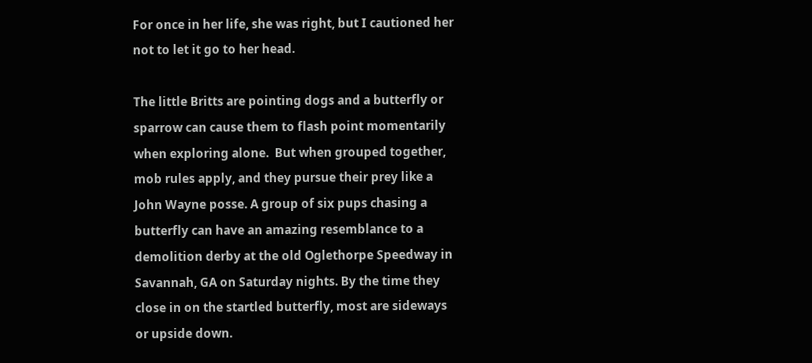For once in her life, she was right, but I cautioned her not to let it go to her head.

The little Britts are pointing dogs and a butterfly or sparrow can cause them to flash point momentarily when exploring alone.  But when grouped together, mob rules apply, and they pursue their prey like a John Wayne posse. A group of six pups chasing a butterfly can have an amazing resemblance to a demolition derby at the old Oglethorpe Speedway in Savannah, GA on Saturday nights. By the time they close in on the startled butterfly, most are sideways or upside down.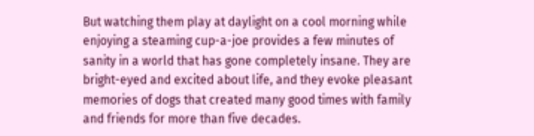But watching them play at daylight on a cool morning while enjoying a steaming cup-a-joe provides a few minutes of sanity in a world that has gone completely insane. They are bright-eyed and excited about life, and they evoke pleasant memories of dogs that created many good times with family and friends for more than five decades.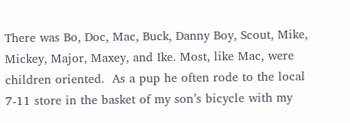There was Bo, Doc, Mac, Buck, Danny Boy, Scout, Mike, Mickey, Major, Maxey, and Ike. Most, like Mac, were children oriented.  As a pup he often rode to the local 7-11 store in the basket of my son’s bicycle with my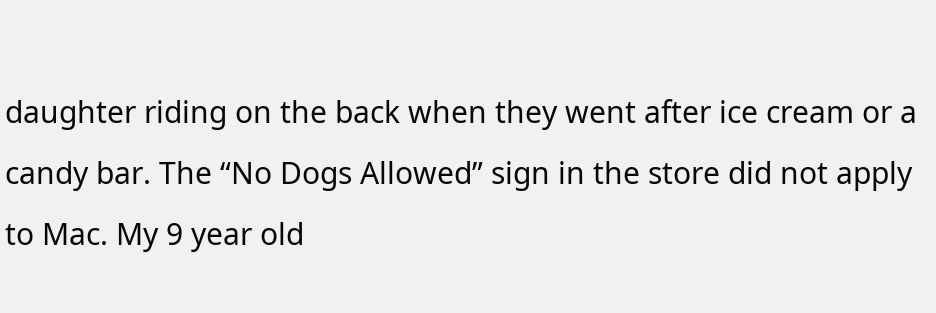daughter riding on the back when they went after ice cream or a candy bar. The “No Dogs Allowed” sign in the store did not apply to Mac. My 9 year old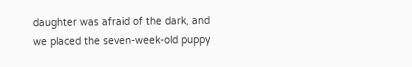daughter was afraid of the dark, and we placed the seven-week-old puppy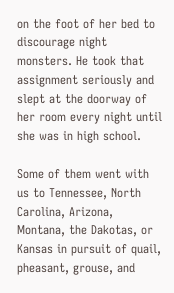on the foot of her bed to discourage night monsters. He took that assignment seriously and slept at the doorway of her room every night until she was in high school.

Some of them went with us to Tennessee, North Carolina, Arizona, Montana, the Dakotas, or Kansas in pursuit of quail, pheasant, grouse, and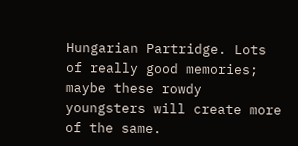Hungarian Partridge. Lots of really good memories; maybe these rowdy youngsters will create more of the same.